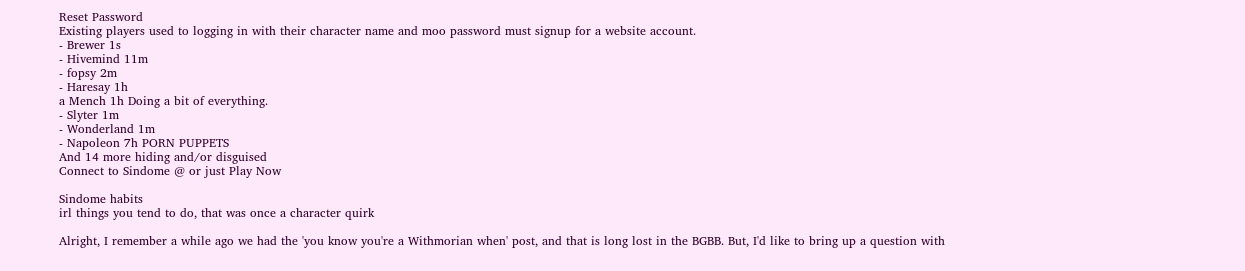Reset Password
Existing players used to logging in with their character name and moo password must signup for a website account.
- Brewer 1s
- Hivemind 11m
- fopsy 2m
- Haresay 1h
a Mench 1h Doing a bit of everything.
- Slyter 1m
- Wonderland 1m
- Napoleon 7h PORN PUPPETS
And 14 more hiding and/or disguised
Connect to Sindome @ or just Play Now

Sindome habits
irl things you tend to do, that was once a character quirk

Alright, I remember a while ago we had the 'you know you're a Withmorian when' post, and that is long lost in the BGBB. But, I'd like to bring up a question with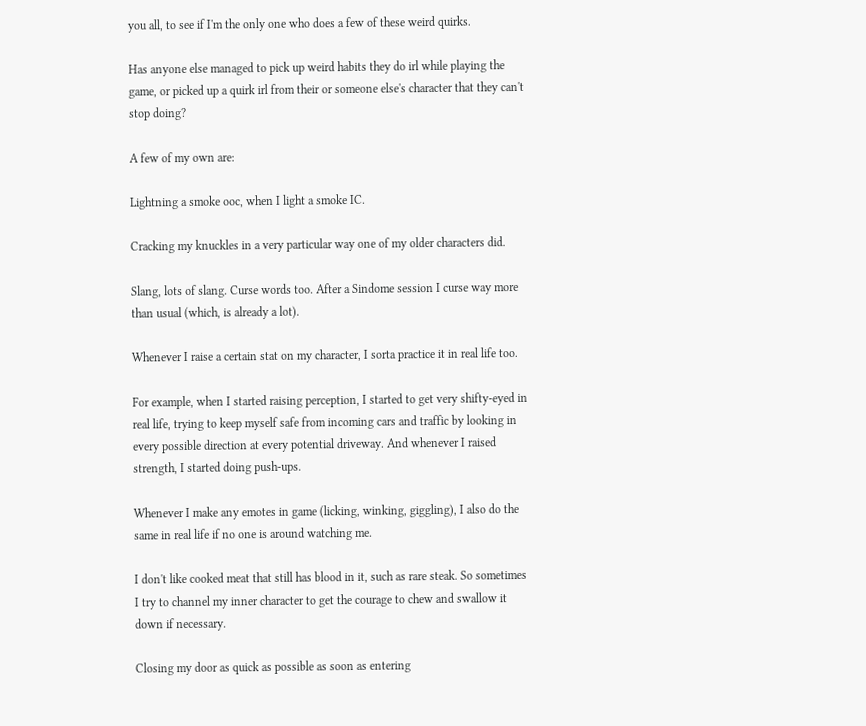you all, to see if I'm the only one who does a few of these weird quirks.

Has anyone else managed to pick up weird habits they do irl while playing the game, or picked up a quirk irl from their or someone else's character that they can't stop doing?

A few of my own are:

Lightning a smoke ooc, when I light a smoke IC.

Cracking my knuckles in a very particular way one of my older characters did.

Slang, lots of slang. Curse words too. After a Sindome session I curse way more than usual (which, is already a lot).

Whenever I raise a certain stat on my character, I sorta practice it in real life too.

For example, when I started raising perception, I started to get very shifty-eyed in real life, trying to keep myself safe from incoming cars and traffic by looking in every possible direction at every potential driveway. And whenever I raised strength, I started doing push-ups.

Whenever I make any emotes in game (licking, winking, giggling), I also do the same in real life if no one is around watching me.

I don't like cooked meat that still has blood in it, such as rare steak. So sometimes I try to channel my inner character to get the courage to chew and swallow it down if necessary.

Closing my door as quick as possible as soon as entering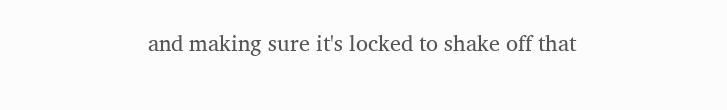and making sure it's locked to shake off that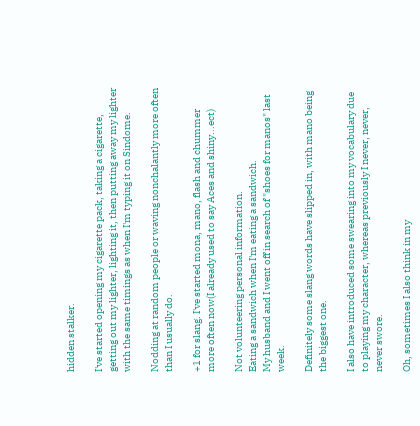hidden stalker.

I've started opening my cigarette pack, taking a cigarette, getting out my lighter, lighting it, then putting away my lighter with the same timings as when I'm typing it on Sindome.

Nodding at random people or waving nonchalantly more often than I usually do.

+1 for slang. I've started mona, mano, flash and chummer more often now(I already used to say Aces and shiny...ect)

Not volunteering personal information.
Eating a sandwich when I'm eating a sandwich.
My husband and I went off in search of "shoes for manos" last week.

Definitely some slang words have slipped in, with mano being the biggest one.

I also have introduced some swearing into my vocabulary due to playing my character, whereas previously I never, never, never swore.

Oh, sometimes I also think in my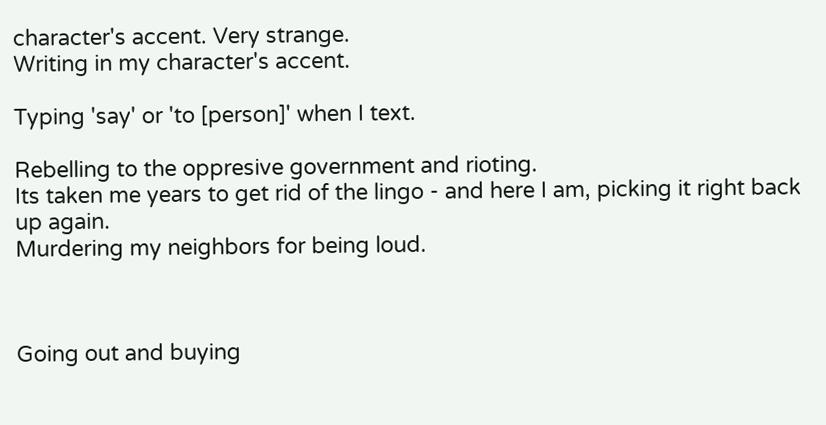character's accent. Very strange.
Writing in my character's accent.

Typing 'say' or 'to [person]' when I text.

Rebelling to the oppresive government and rioting.
Its taken me years to get rid of the lingo - and here I am, picking it right back up again.
Murdering my neighbors for being loud.



Going out and buying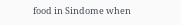food in Sindome when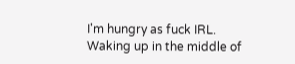I'm hungry as fuck IRL.
Waking up in the middle of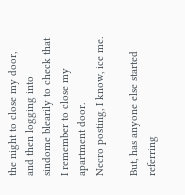the night to close my door, and then logging into sindome blearily to check that I remember to close my apartment door.
Necro posting, I know, ice me.

But, has anyone else started referring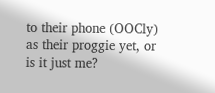to their phone (OOCly) as their proggie yet, or is it just me?